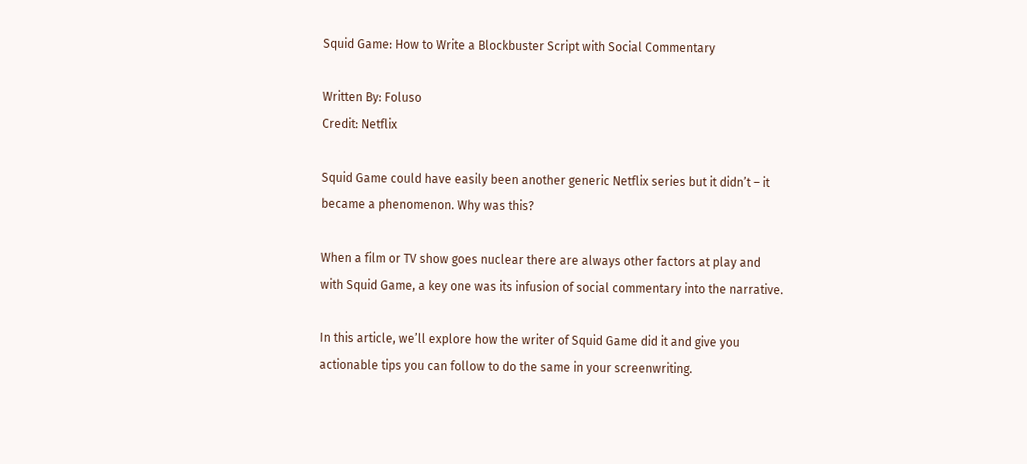Squid Game: How to Write a Blockbuster Script with Social Commentary

Written By: Foluso
Credit: Netflix

Squid Game could have easily been another generic Netflix series but it didn’t – it became a phenomenon. Why was this?

When a film or TV show goes nuclear there are always other factors at play and with Squid Game, a key one was its infusion of social commentary into the narrative.

In this article, we’ll explore how the writer of Squid Game did it and give you actionable tips you can follow to do the same in your screenwriting.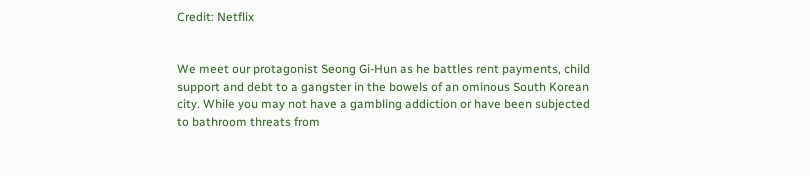Credit: Netflix


We meet our protagonist Seong Gi-Hun as he battles rent payments, child support and debt to a gangster in the bowels of an ominous South Korean city. While you may not have a gambling addiction or have been subjected to bathroom threats from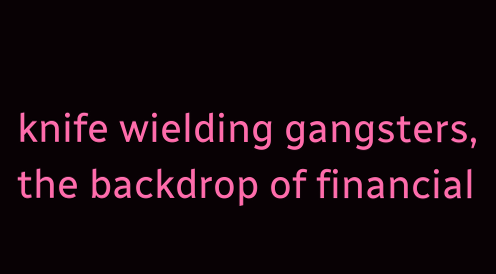knife wielding gangsters, the backdrop of financial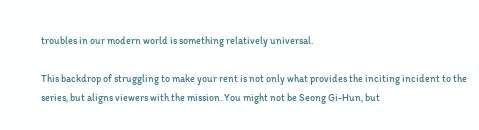troubles in our modern world is something relatively universal.

This backdrop of struggling to make your rent is not only what provides the inciting incident to the series, but aligns viewers with the mission. You might not be Seong Gi-Hun, but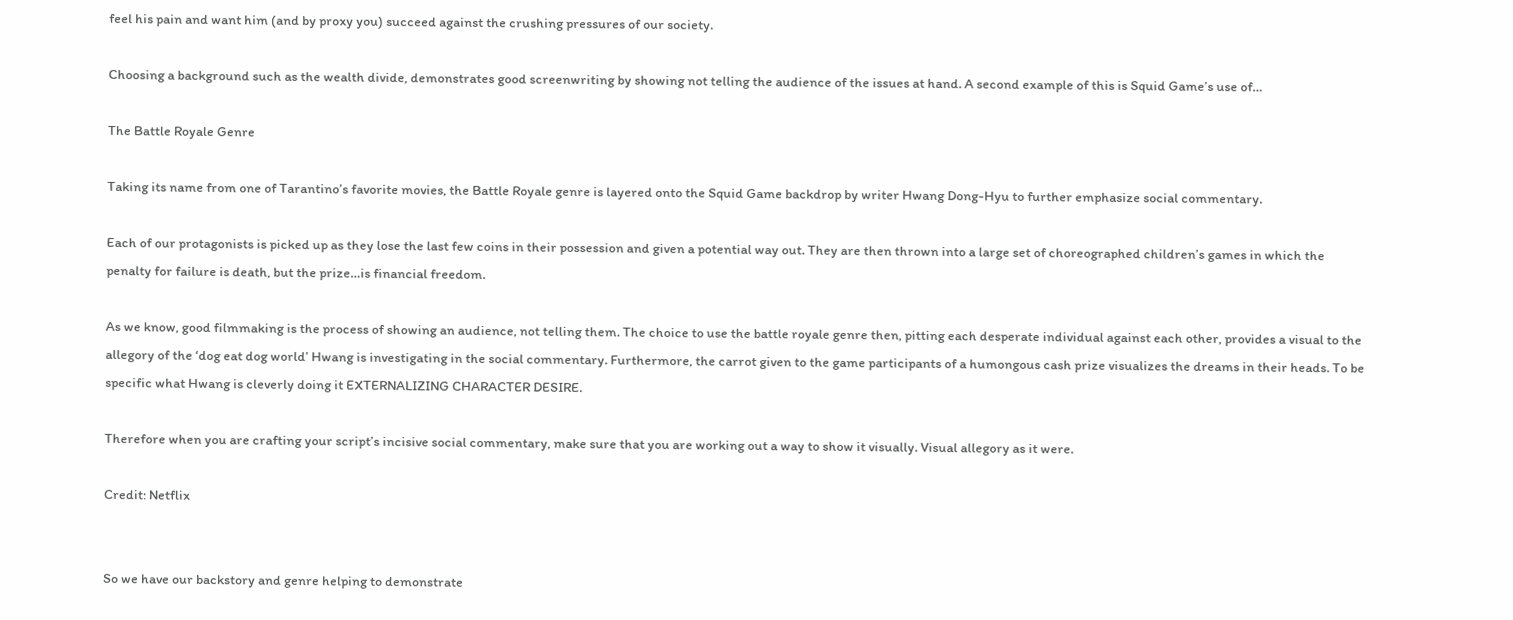feel his pain and want him (and by proxy you) succeed against the crushing pressures of our society.

Choosing a background such as the wealth divide, demonstrates good screenwriting by showing not telling the audience of the issues at hand. A second example of this is Squid Game’s use of…

The Battle Royale Genre

Taking its name from one of Tarantino’s favorite movies, the Battle Royale genre is layered onto the Squid Game backdrop by writer Hwang Dong-Hyu to further emphasize social commentary.

Each of our protagonists is picked up as they lose the last few coins in their possession and given a potential way out. They are then thrown into a large set of choreographed children’s games in which the penalty for failure is death, but the prize…is financial freedom.

As we know, good filmmaking is the process of showing an audience, not telling them. The choice to use the battle royale genre then, pitting each desperate individual against each other, provides a visual to the allegory of the ‘dog eat dog world’ Hwang is investigating in the social commentary. Furthermore, the carrot given to the game participants of a humongous cash prize visualizes the dreams in their heads. To be specific what Hwang is cleverly doing it EXTERNALIZING CHARACTER DESIRE.

Therefore when you are crafting your script’s incisive social commentary, make sure that you are working out a way to show it visually. Visual allegory as it were.

Credit: Netflix


So we have our backstory and genre helping to demonstrate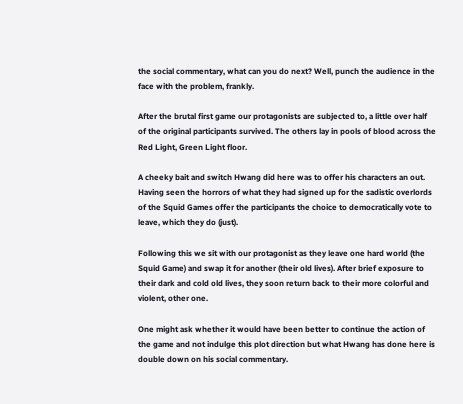the social commentary, what can you do next? Well, punch the audience in the face with the problem, frankly.

After the brutal first game our protagonists are subjected to, a little over half of the original participants survived. The others lay in pools of blood across the Red Light, Green Light floor.

A cheeky bait and switch Hwang did here was to offer his characters an out. Having seen the horrors of what they had signed up for the sadistic overlords of the Squid Games offer the participants the choice to democratically vote to leave, which they do (just).

Following this we sit with our protagonist as they leave one hard world (the Squid Game) and swap it for another (their old lives). After brief exposure to their dark and cold old lives, they soon return back to their more colorful and violent, other one.

One might ask whether it would have been better to continue the action of the game and not indulge this plot direction but what Hwang has done here is double down on his social commentary.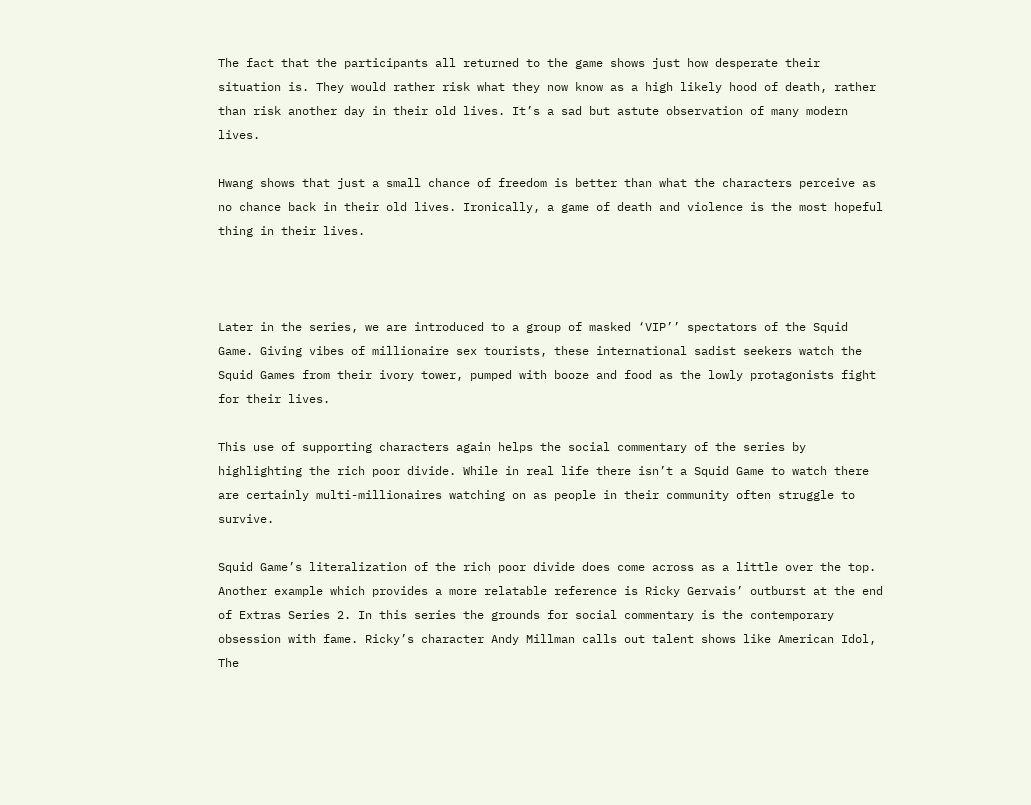The fact that the participants all returned to the game shows just how desperate their situation is. They would rather risk what they now know as a high likely hood of death, rather than risk another day in their old lives. It’s a sad but astute observation of many modern lives.

Hwang shows that just a small chance of freedom is better than what the characters perceive as no chance back in their old lives. Ironically, a game of death and violence is the most hopeful thing in their lives.



Later in the series, we are introduced to a group of masked ‘VIP’’ spectators of the Squid Game. Giving vibes of millionaire sex tourists, these international sadist seekers watch the Squid Games from their ivory tower, pumped with booze and food as the lowly protagonists fight for their lives.

This use of supporting characters again helps the social commentary of the series by highlighting the rich poor divide. While in real life there isn’t a Squid Game to watch there are certainly multi-millionaires watching on as people in their community often struggle to survive.

Squid Game’s literalization of the rich poor divide does come across as a little over the top. Another example which provides a more relatable reference is Ricky Gervais’ outburst at the end of Extras Series 2. In this series the grounds for social commentary is the contemporary obsession with fame. Ricky’s character Andy Millman calls out talent shows like American Idol, The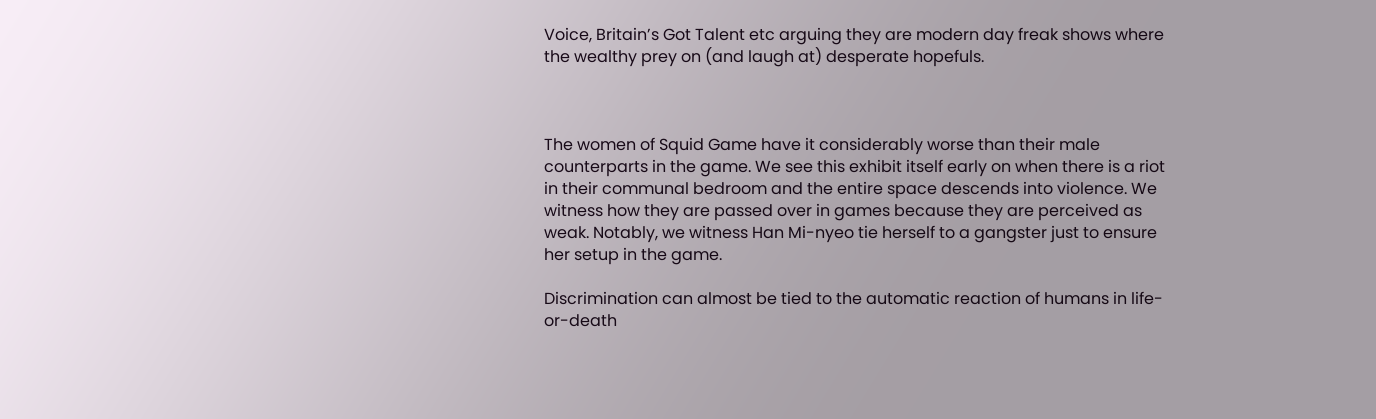Voice, Britain’s Got Talent etc arguing they are modern day freak shows where the wealthy prey on (and laugh at) desperate hopefuls.



The women of Squid Game have it considerably worse than their male counterparts in the game. We see this exhibit itself early on when there is a riot in their communal bedroom and the entire space descends into violence. We witness how they are passed over in games because they are perceived as weak. Notably, we witness Han Mi-nyeo tie herself to a gangster just to ensure her setup in the game.

Discrimination can almost be tied to the automatic reaction of humans in life-or-death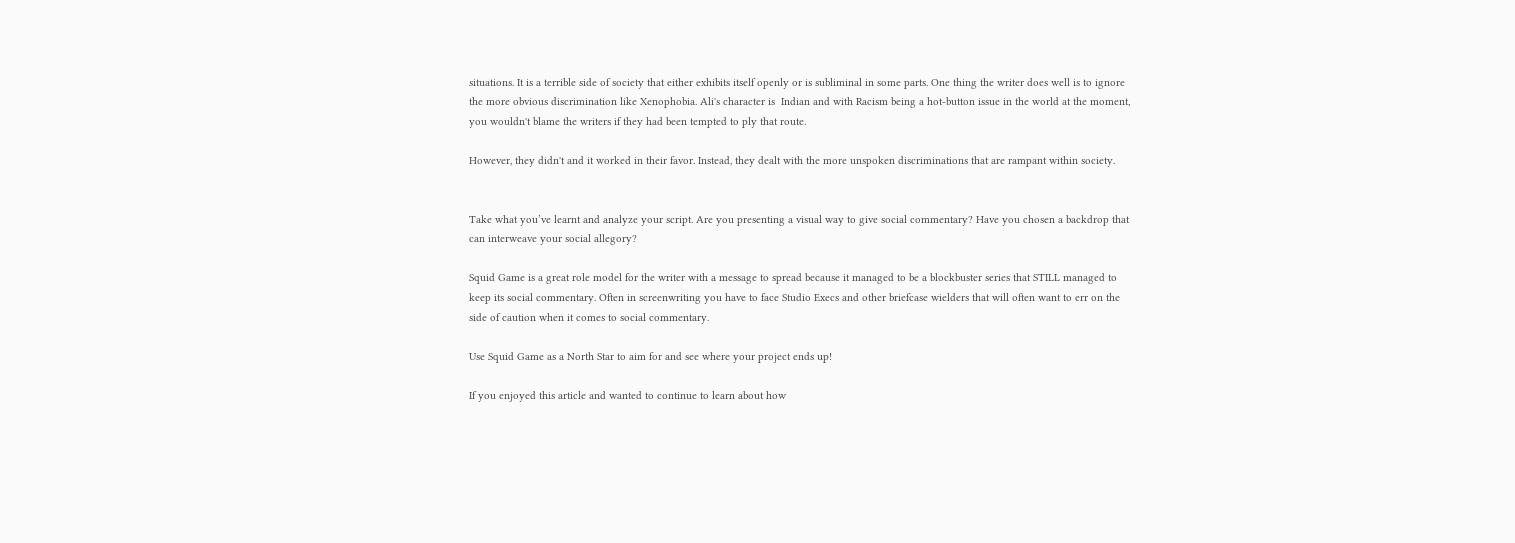situations. It is a terrible side of society that either exhibits itself openly or is subliminal in some parts. One thing the writer does well is to ignore the more obvious discrimination like Xenophobia. Ali's character is  Indian and with Racism being a hot-button issue in the world at the moment, you wouldn't blame the writers if they had been tempted to ply that route.

However, they didn't and it worked in their favor. Instead, they dealt with the more unspoken discriminations that are rampant within society.


Take what you’ve learnt and analyze your script. Are you presenting a visual way to give social commentary? Have you chosen a backdrop that can interweave your social allegory?

Squid Game is a great role model for the writer with a message to spread because it managed to be a blockbuster series that STILL managed to keep its social commentary. Often in screenwriting you have to face Studio Execs and other briefcase wielders that will often want to err on the side of caution when it comes to social commentary.

Use Squid Game as a North Star to aim for and see where your project ends up!

If you enjoyed this article and wanted to continue to learn about how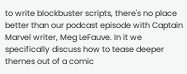to write blockbuster scripts, there's no place better than our podcast episode with Captain Marvel writer, Meg LeFauve. In it we specifically discuss how to tease deeper themes out of a comic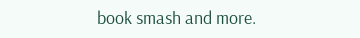book smash and more.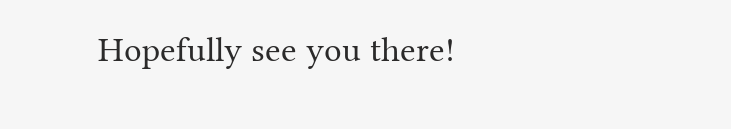Hopefully see you there!